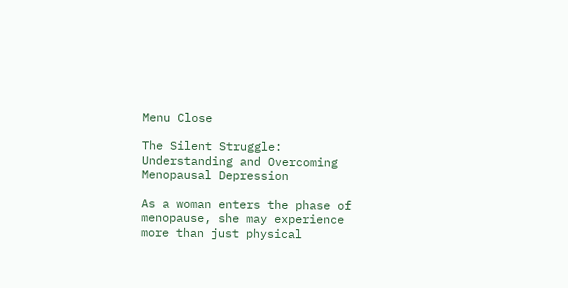Menu Close

The Silent Struggle: Understanding and Overcoming Menopausal Depression

As a woman enters the phase of menopause, she may experience more than just physical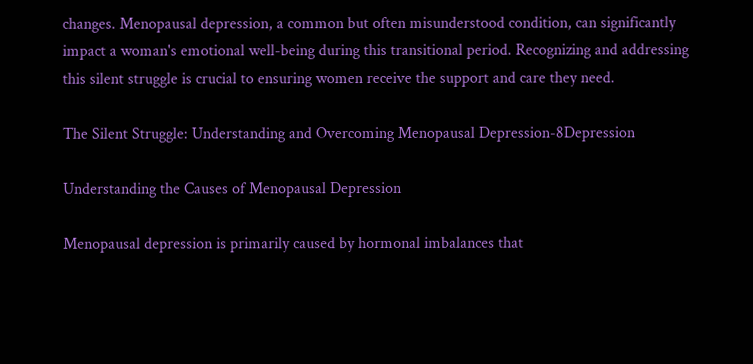changes. Menopausal depression, a common but often misunderstood condition, can significantly impact a woman's emotional well-being during this transitional period. Recognizing and addressing this silent struggle is crucial to ensuring women receive the support and care they need.

The Silent Struggle: Understanding and Overcoming Menopausal Depression-8Depression

Understanding the Causes of Menopausal Depression

Menopausal depression is primarily caused by hormonal imbalances that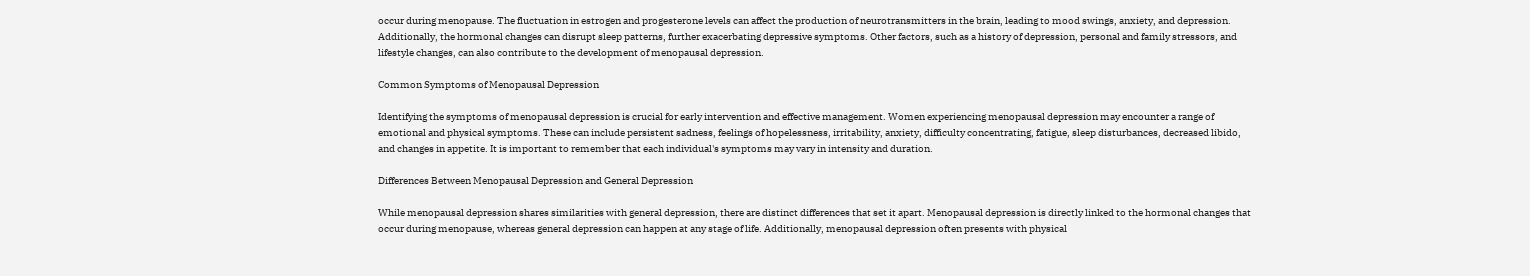occur during menopause. The fluctuation in estrogen and progesterone levels can affect the production of neurotransmitters in the brain, leading to mood swings, anxiety, and depression. Additionally, the hormonal changes can disrupt sleep patterns, further exacerbating depressive symptoms. Other factors, such as a history of depression, personal and family stressors, and lifestyle changes, can also contribute to the development of menopausal depression.

Common Symptoms of Menopausal Depression

Identifying the symptoms of menopausal depression is crucial for early intervention and effective management. Women experiencing menopausal depression may encounter a range of emotional and physical symptoms. These can include persistent sadness, feelings of hopelessness, irritability, anxiety, difficulty concentrating, fatigue, sleep disturbances, decreased libido, and changes in appetite. It is important to remember that each individual's symptoms may vary in intensity and duration.

Differences Between Menopausal Depression and General Depression

While menopausal depression shares similarities with general depression, there are distinct differences that set it apart. Menopausal depression is directly linked to the hormonal changes that occur during menopause, whereas general depression can happen at any stage of life. Additionally, menopausal depression often presents with physical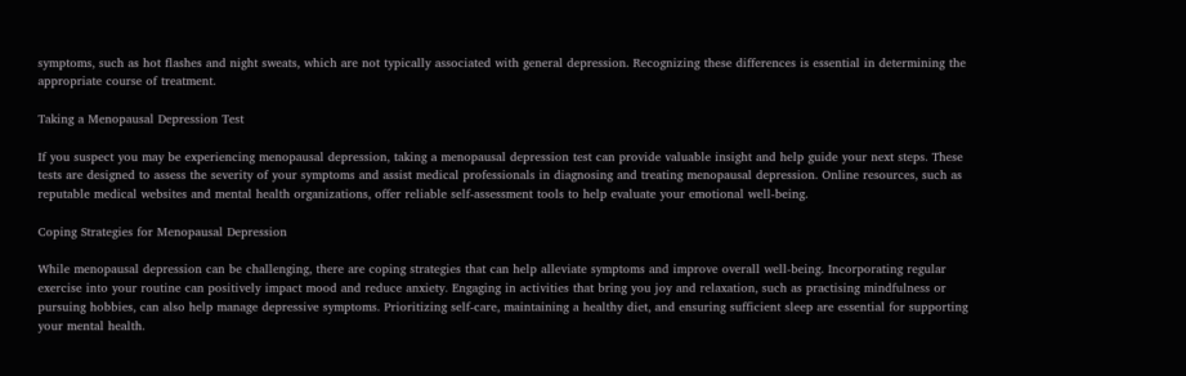symptoms, such as hot flashes and night sweats, which are not typically associated with general depression. Recognizing these differences is essential in determining the appropriate course of treatment.

Taking a Menopausal Depression Test

If you suspect you may be experiencing menopausal depression, taking a menopausal depression test can provide valuable insight and help guide your next steps. These tests are designed to assess the severity of your symptoms and assist medical professionals in diagnosing and treating menopausal depression. Online resources, such as reputable medical websites and mental health organizations, offer reliable self-assessment tools to help evaluate your emotional well-being.

Coping Strategies for Menopausal Depression

While menopausal depression can be challenging, there are coping strategies that can help alleviate symptoms and improve overall well-being. Incorporating regular exercise into your routine can positively impact mood and reduce anxiety. Engaging in activities that bring you joy and relaxation, such as practising mindfulness or pursuing hobbies, can also help manage depressive symptoms. Prioritizing self-care, maintaining a healthy diet, and ensuring sufficient sleep are essential for supporting your mental health.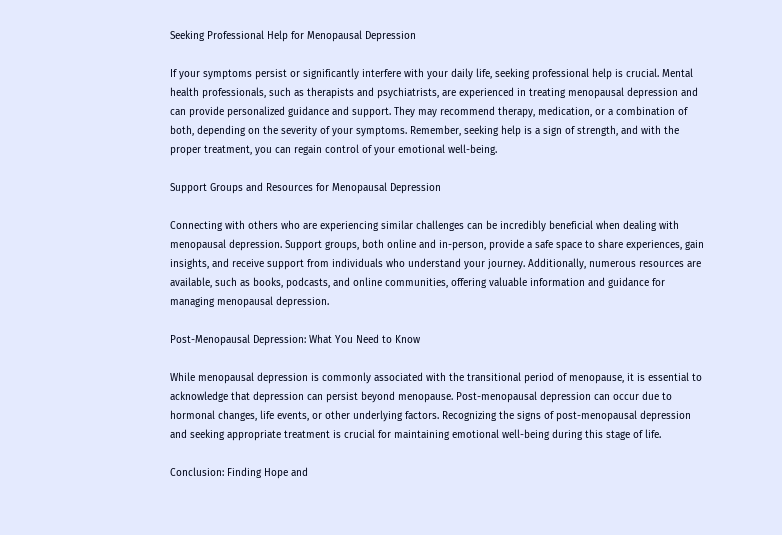Seeking Professional Help for Menopausal Depression

If your symptoms persist or significantly interfere with your daily life, seeking professional help is crucial. Mental health professionals, such as therapists and psychiatrists, are experienced in treating menopausal depression and can provide personalized guidance and support. They may recommend therapy, medication, or a combination of both, depending on the severity of your symptoms. Remember, seeking help is a sign of strength, and with the proper treatment, you can regain control of your emotional well-being.

Support Groups and Resources for Menopausal Depression

Connecting with others who are experiencing similar challenges can be incredibly beneficial when dealing with menopausal depression. Support groups, both online and in-person, provide a safe space to share experiences, gain insights, and receive support from individuals who understand your journey. Additionally, numerous resources are available, such as books, podcasts, and online communities, offering valuable information and guidance for managing menopausal depression.

Post-Menopausal Depression: What You Need to Know

While menopausal depression is commonly associated with the transitional period of menopause, it is essential to acknowledge that depression can persist beyond menopause. Post-menopausal depression can occur due to hormonal changes, life events, or other underlying factors. Recognizing the signs of post-menopausal depression and seeking appropriate treatment is crucial for maintaining emotional well-being during this stage of life.

Conclusion: Finding Hope and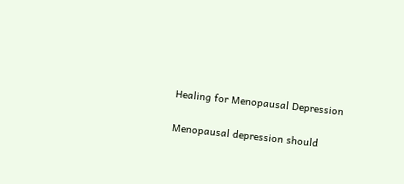Healing for Menopausal Depression

Menopausal depression should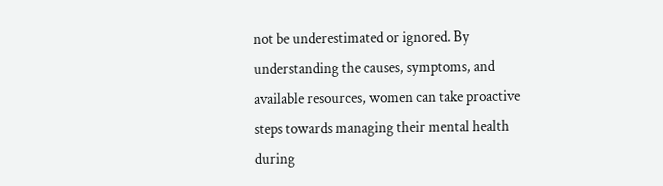not be underestimated or ignored. By understanding the causes, symptoms, and available resources, women can take proactive steps towards managing their mental health during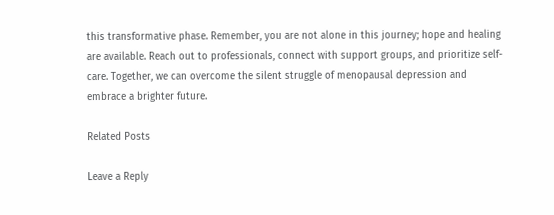this transformative phase. Remember, you are not alone in this journey; hope and healing are available. Reach out to professionals, connect with support groups, and prioritize self-care. Together, we can overcome the silent struggle of menopausal depression and embrace a brighter future.

Related Posts

Leave a Reply